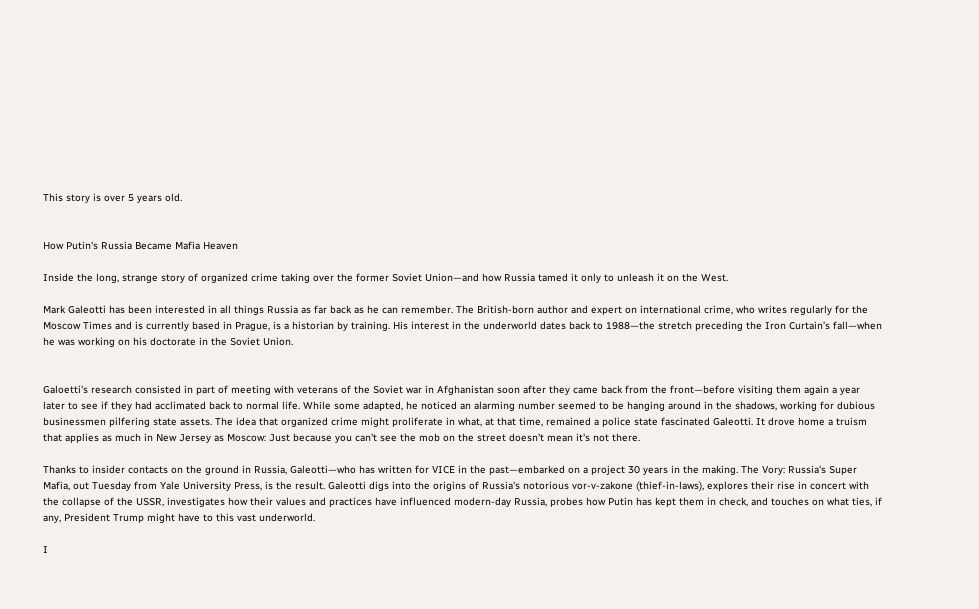This story is over 5 years old.


How Putin's Russia Became Mafia Heaven

Inside the long, strange story of organized crime taking over the former Soviet Union—and how Russia tamed it only to unleash it on the West.

Mark Galeotti has been interested in all things Russia as far back as he can remember. The British-born author and expert on international crime, who writes regularly for the Moscow Times and is currently based in Prague, is a historian by training. His interest in the underworld dates back to 1988—the stretch preceding the Iron Curtain’s fall—when he was working on his doctorate in the Soviet Union.


Galoetti's research consisted in part of meeting with veterans of the Soviet war in Afghanistan soon after they came back from the front—before visiting them again a year later to see if they had acclimated back to normal life. While some adapted, he noticed an alarming number seemed to be hanging around in the shadows, working for dubious businessmen pilfering state assets. The idea that organized crime might proliferate in what, at that time, remained a police state fascinated Galeotti. It drove home a truism that applies as much in New Jersey as Moscow: Just because you can't see the mob on the street doesn't mean it's not there.

Thanks to insider contacts on the ground in Russia, Galeotti—who has written for VICE in the past—embarked on a project 30 years in the making. The Vory: Russia's Super Mafia, out Tuesday from Yale University Press, is the result. Galeotti digs into the origins of Russia's notorious vor-v-zakone (thief-in-laws), explores their rise in concert with the collapse of the USSR, investigates how their values and practices have influenced modern-day Russia, probes how Putin has kept them in check, and touches on what ties, if any, President Trump might have to this vast underworld.

I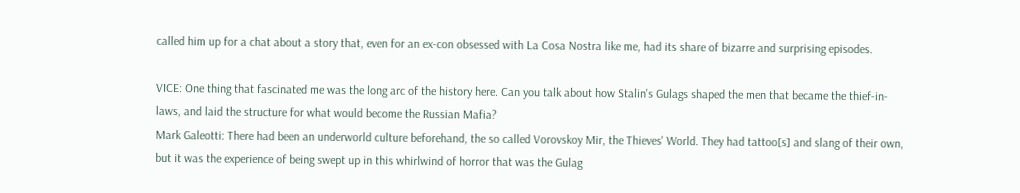called him up for a chat about a story that, even for an ex-con obsessed with La Cosa Nostra like me, had its share of bizarre and surprising episodes.

VICE: One thing that fascinated me was the long arc of the history here. Can you talk about how Stalin's Gulags shaped the men that became the thief-in-laws, and laid the structure for what would become the Russian Mafia?
Mark Galeotti: There had been an underworld culture beforehand, the so called Vorovskoy Mir, the Thieves' World. They had tattoo[s] and slang of their own, but it was the experience of being swept up in this whirlwind of horror that was the Gulag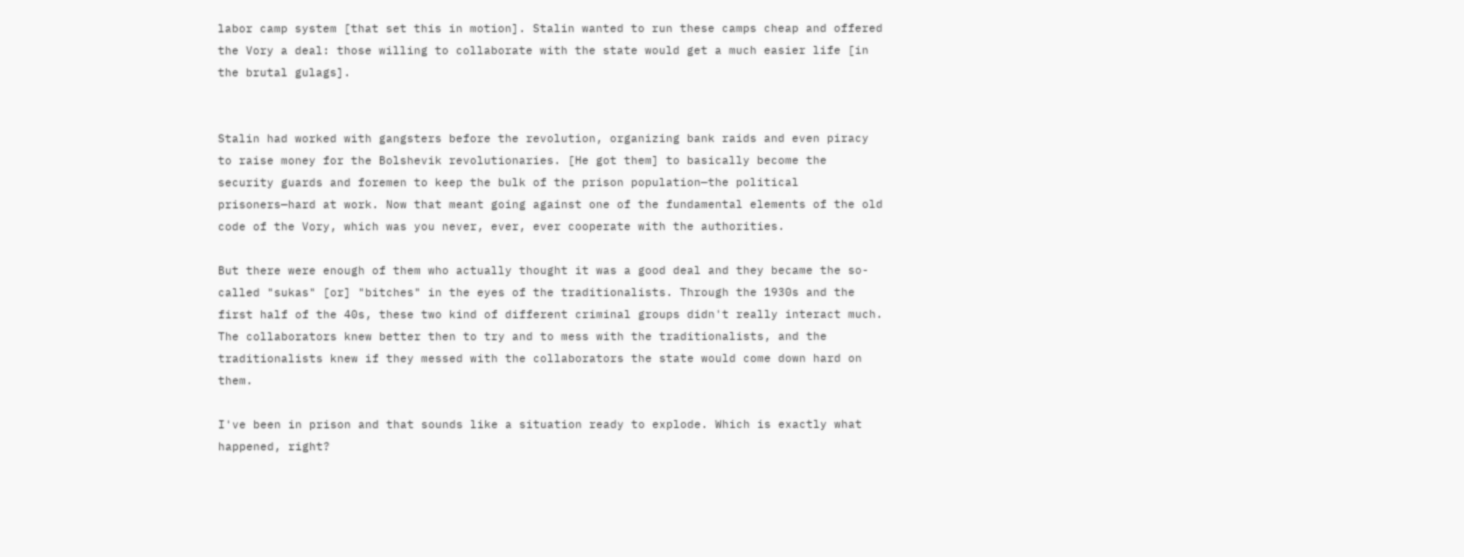labor camp system [that set this in motion]. Stalin wanted to run these camps cheap and offered the Vory a deal: those willing to collaborate with the state would get a much easier life [in the brutal gulags].


Stalin had worked with gangsters before the revolution, organizing bank raids and even piracy to raise money for the Bolshevik revolutionaries. [He got them] to basically become the security guards and foremen to keep the bulk of the prison population—the political prisoners—hard at work. Now that meant going against one of the fundamental elements of the old code of the Vory, which was you never, ever, ever cooperate with the authorities.

But there were enough of them who actually thought it was a good deal and they became the so-called "sukas" [or] "bitches" in the eyes of the traditionalists. Through the 1930s and the first half of the 40s, these two kind of different criminal groups didn't really interact much. The collaborators knew better then to try and to mess with the traditionalists, and the traditionalists knew if they messed with the collaborators the state would come down hard on them.

I've been in prison and that sounds like a situation ready to explode. Which is exactly what happened, right?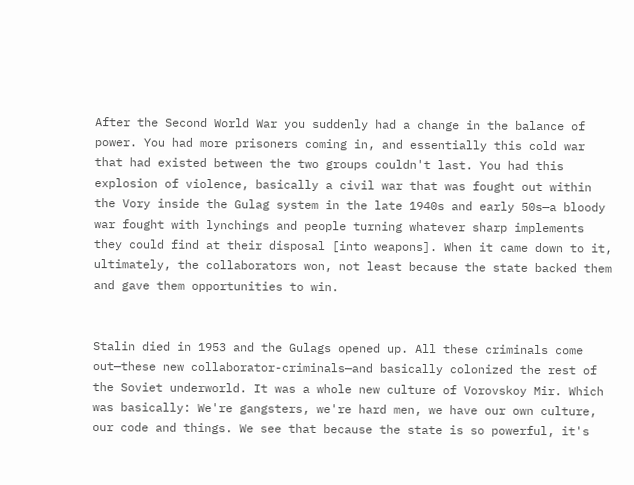After the Second World War you suddenly had a change in the balance of power. You had more prisoners coming in, and essentially this cold war that had existed between the two groups couldn't last. You had this explosion of violence, basically a civil war that was fought out within the Vory inside the Gulag system in the late 1940s and early 50s—a bloody war fought with lynchings and people turning whatever sharp implements they could find at their disposal [into weapons]. When it came down to it, ultimately, the collaborators won, not least because the state backed them and gave them opportunities to win.


Stalin died in 1953 and the Gulags opened up. All these criminals come out—these new collaborator-criminals—and basically colonized the rest of the Soviet underworld. It was a whole new culture of Vorovskoy Mir. Which was basically: We're gangsters, we're hard men, we have our own culture, our code and things. We see that because the state is so powerful, it's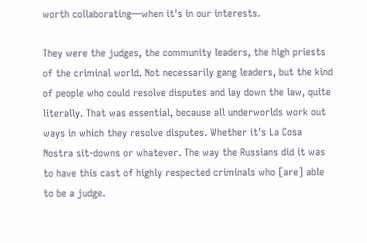worth collaborating—when it's in our interests.

They were the judges, the community leaders, the high priests of the criminal world. Not necessarily gang leaders, but the kind of people who could resolve disputes and lay down the law, quite literally. That was essential, because all underworlds work out ways in which they resolve disputes. Whether it's La Cosa Nostra sit-downs or whatever. The way the Russians did it was to have this cast of highly respected criminals who [are] able to be a judge.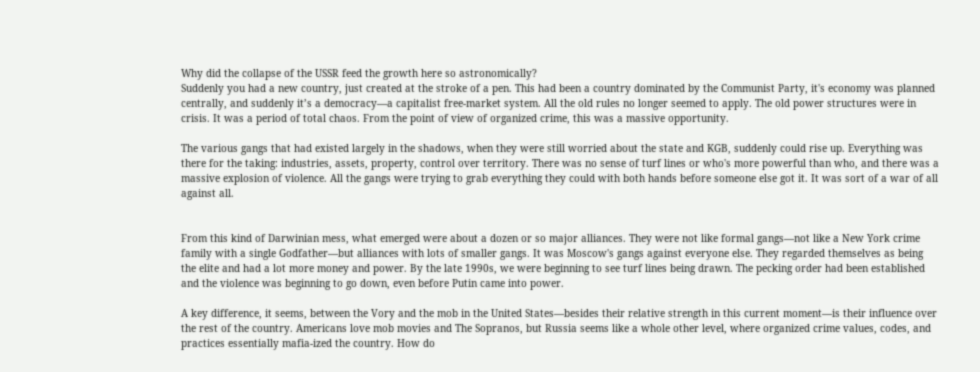Why did the collapse of the USSR feed the growth here so astronomically?
Suddenly you had a new country, just created at the stroke of a pen. This had been a country dominated by the Communist Party, it's economy was planned centrally, and suddenly it’s a democracy—a capitalist free-market system. All the old rules no longer seemed to apply. The old power structures were in crisis. It was a period of total chaos. From the point of view of organized crime, this was a massive opportunity.

The various gangs that had existed largely in the shadows, when they were still worried about the state and KGB, suddenly could rise up. Everything was there for the taking: industries, assets, property, control over territory. There was no sense of turf lines or who's more powerful than who, and there was a massive explosion of violence. All the gangs were trying to grab everything they could with both hands before someone else got it. It was sort of a war of all against all.


From this kind of Darwinian mess, what emerged were about a dozen or so major alliances. They were not like formal gangs—not like a New York crime family with a single Godfather—but alliances with lots of smaller gangs. It was Moscow's gangs against everyone else. They regarded themselves as being the elite and had a lot more money and power. By the late 1990s, we were beginning to see turf lines being drawn. The pecking order had been established and the violence was beginning to go down, even before Putin came into power.

A key difference, it seems, between the Vory and the mob in the United States—besides their relative strength in this current moment—is their influence over the rest of the country. Americans love mob movies and The Sopranos, but Russia seems like a whole other level, where organized crime values, codes, and practices essentially mafia-ized the country. How do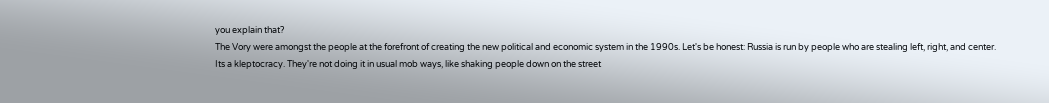you explain that?
The Vory were amongst the people at the forefront of creating the new political and economic system in the 1990s. Let's be honest: Russia is run by people who are stealing left, right, and center. Its a kleptocracy. They're not doing it in usual mob ways, like shaking people down on the street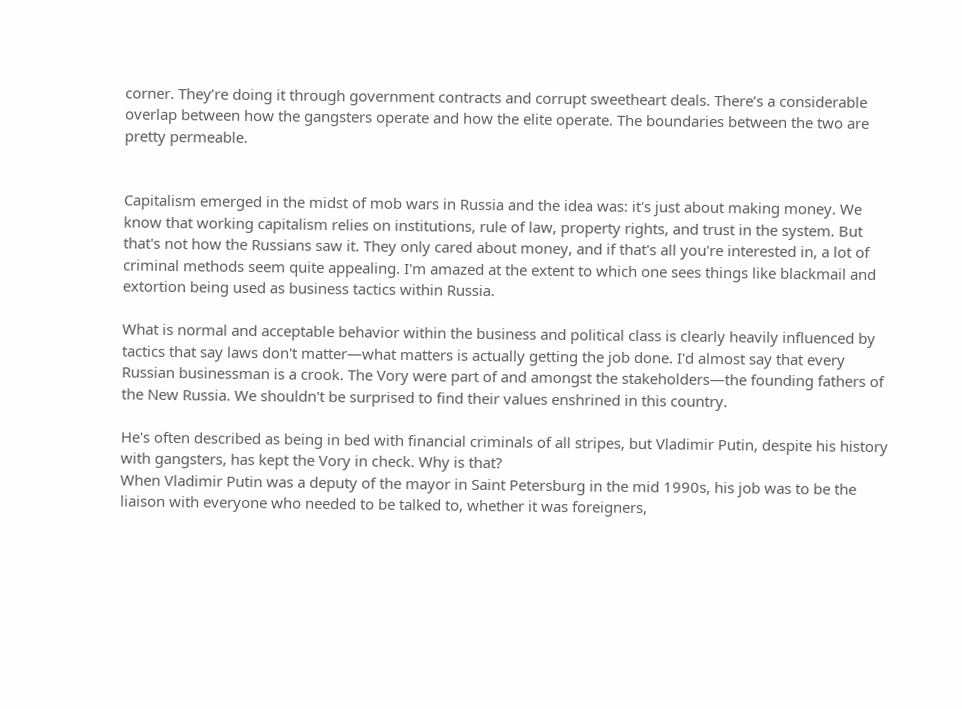corner. They’re doing it through government contracts and corrupt sweetheart deals. There’s a considerable overlap between how the gangsters operate and how the elite operate. The boundaries between the two are pretty permeable.


Capitalism emerged in the midst of mob wars in Russia and the idea was: it's just about making money. We know that working capitalism relies on institutions, rule of law, property rights, and trust in the system. But that's not how the Russians saw it. They only cared about money, and if that's all you're interested in, a lot of criminal methods seem quite appealing. I'm amazed at the extent to which one sees things like blackmail and extortion being used as business tactics within Russia.

What is normal and acceptable behavior within the business and political class is clearly heavily influenced by tactics that say laws don't matter—what matters is actually getting the job done. I'd almost say that every Russian businessman is a crook. The Vory were part of and amongst the stakeholders—the founding fathers of the New Russia. We shouldn't be surprised to find their values enshrined in this country.

He's often described as being in bed with financial criminals of all stripes, but Vladimir Putin, despite his history with gangsters, has kept the Vory in check. Why is that?
When Vladimir Putin was a deputy of the mayor in Saint Petersburg in the mid 1990s, his job was to be the liaison with everyone who needed to be talked to, whether it was foreigners,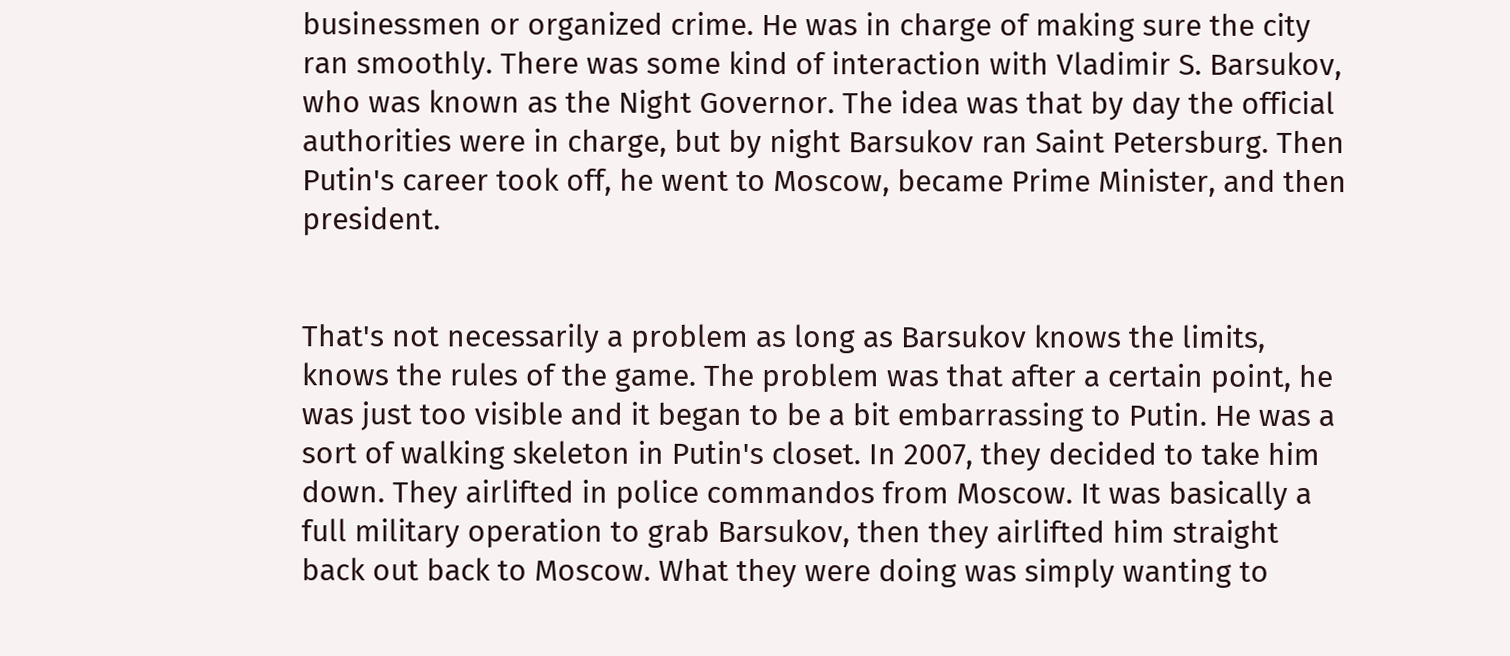businessmen or organized crime. He was in charge of making sure the city ran smoothly. There was some kind of interaction with Vladimir S. Barsukov, who was known as the Night Governor. The idea was that by day the official authorities were in charge, but by night Barsukov ran Saint Petersburg. Then Putin's career took off, he went to Moscow, became Prime Minister, and then president.


That's not necessarily a problem as long as Barsukov knows the limits, knows the rules of the game. The problem was that after a certain point, he was just too visible and it began to be a bit embarrassing to Putin. He was a sort of walking skeleton in Putin's closet. In 2007, they decided to take him down. They airlifted in police commandos from Moscow. It was basically a full military operation to grab Barsukov, then they airlifted him straight back out back to Moscow. What they were doing was simply wanting to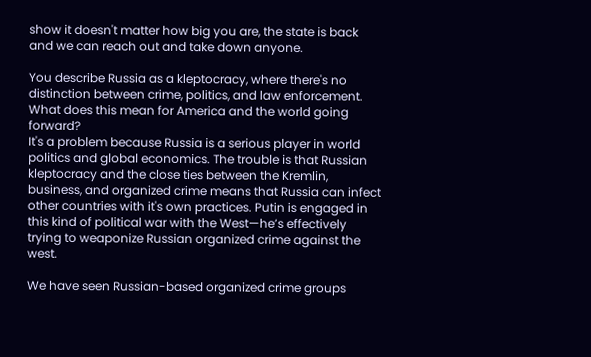show it doesn't matter how big you are, the state is back and we can reach out and take down anyone.

You describe Russia as a kleptocracy, where there's no distinction between crime, politics, and law enforcement. What does this mean for America and the world going forward?
It's a problem because Russia is a serious player in world politics and global economics. The trouble is that Russian kleptocracy and the close ties between the Kremlin, business, and organized crime means that Russia can infect other countries with it's own practices. Putin is engaged in this kind of political war with the West—he’s effectively trying to weaponize Russian organized crime against the west.

We have seen Russian-based organized crime groups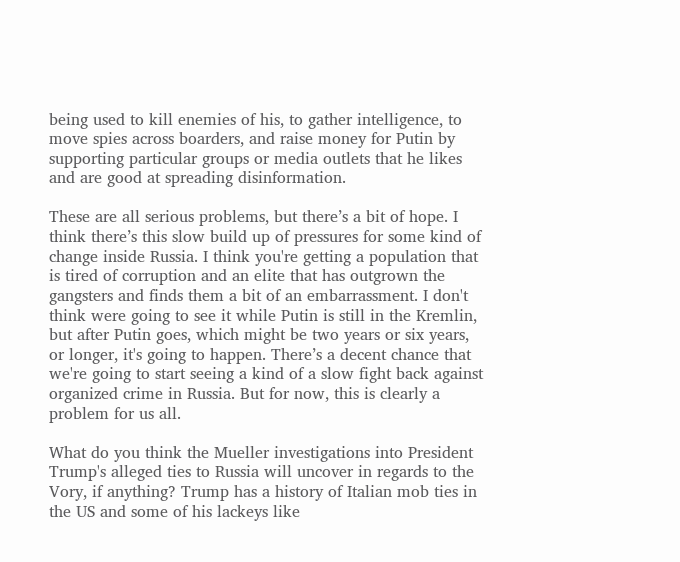being used to kill enemies of his, to gather intelligence, to move spies across boarders, and raise money for Putin by supporting particular groups or media outlets that he likes and are good at spreading disinformation.

These are all serious problems, but there’s a bit of hope. I think there’s this slow build up of pressures for some kind of change inside Russia. I think you're getting a population that is tired of corruption and an elite that has outgrown the gangsters and finds them a bit of an embarrassment. I don't think were going to see it while Putin is still in the Kremlin, but after Putin goes, which might be two years or six years, or longer, it's going to happen. There’s a decent chance that we're going to start seeing a kind of a slow fight back against organized crime in Russia. But for now, this is clearly a problem for us all.

What do you think the Mueller investigations into President Trump's alleged ties to Russia will uncover in regards to the Vory, if anything? Trump has a history of Italian mob ties in the US and some of his lackeys like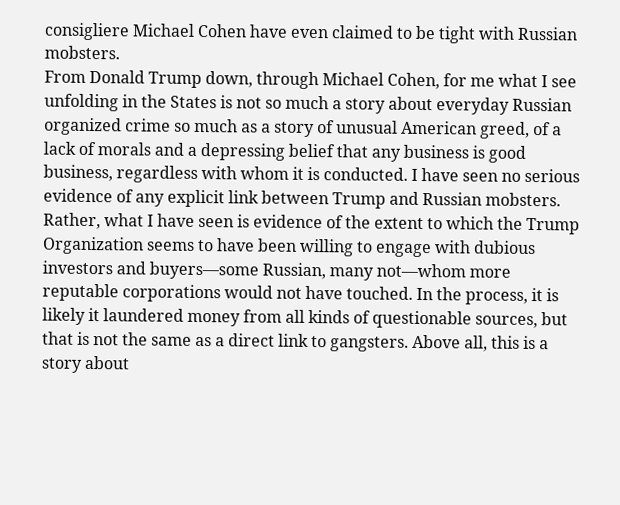consigliere Michael Cohen have even claimed to be tight with Russian mobsters.
From Donald Trump down, through Michael Cohen, for me what I see unfolding in the States is not so much a story about everyday Russian organized crime so much as a story of unusual American greed, of a lack of morals and a depressing belief that any business is good business, regardless with whom it is conducted. I have seen no serious evidence of any explicit link between Trump and Russian mobsters. Rather, what I have seen is evidence of the extent to which the Trump Organization seems to have been willing to engage with dubious investors and buyers—some Russian, many not—whom more reputable corporations would not have touched. In the process, it is likely it laundered money from all kinds of questionable sources, but that is not the same as a direct link to gangsters. Above all, this is a story about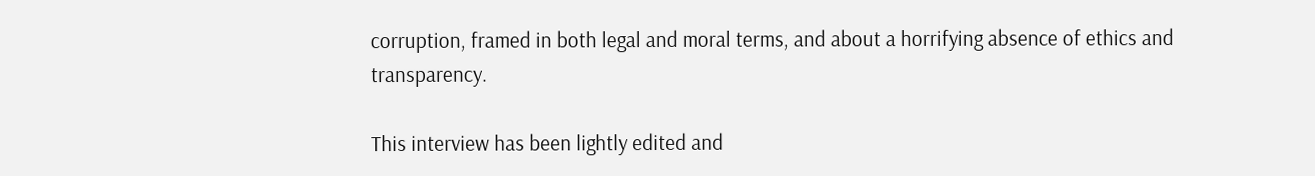corruption, framed in both legal and moral terms, and about a horrifying absence of ethics and transparency.

This interview has been lightly edited and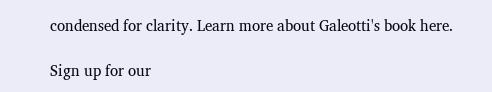condensed for clarity. Learn more about Galeotti's book here.

Sign up for our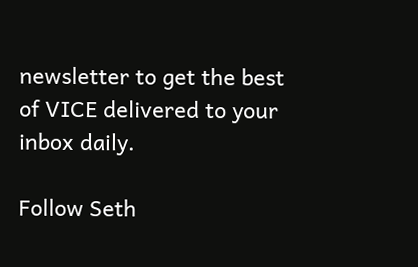newsletter to get the best of VICE delivered to your inbox daily.

Follow Seth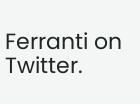Ferranti on Twitter.